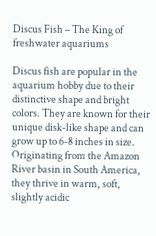Discus Fish – The King of freshwater aquariums

Discus fish are popular in the aquarium hobby due to their distinctive shape and bright colors. They are known for their unique disk-like shape and can grow up to 6-8 inches in size. Originating from the Amazon River basin in South America, they thrive in warm, soft, slightly acidic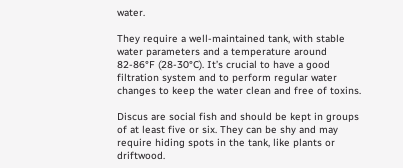water.

They require a well-maintained tank, with stable water parameters and a temperature around 82-86°F (28-30°C). It’s crucial to have a good filtration system and to perform regular water changes to keep the water clean and free of toxins.

Discus are social fish and should be kept in groups of at least five or six. They can be shy and may require hiding spots in the tank, like plants or driftwood.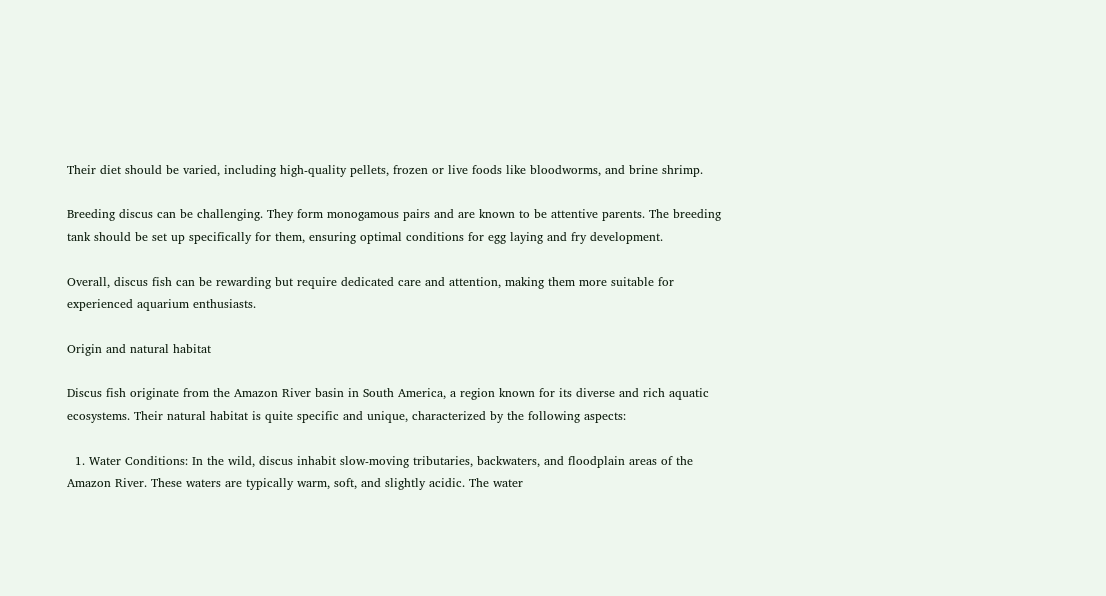Their diet should be varied, including high-quality pellets, frozen or live foods like bloodworms, and brine shrimp.

Breeding discus can be challenging. They form monogamous pairs and are known to be attentive parents. The breeding tank should be set up specifically for them, ensuring optimal conditions for egg laying and fry development.

Overall, discus fish can be rewarding but require dedicated care and attention, making them more suitable for experienced aquarium enthusiasts.

Origin and natural habitat

Discus fish originate from the Amazon River basin in South America, a region known for its diverse and rich aquatic ecosystems. Their natural habitat is quite specific and unique, characterized by the following aspects:

  1. Water Conditions: In the wild, discus inhabit slow-moving tributaries, backwaters, and floodplain areas of the Amazon River. These waters are typically warm, soft, and slightly acidic. The water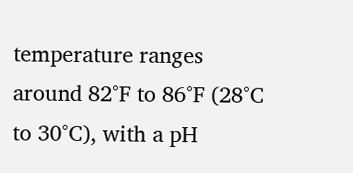temperature ranges around 82°F to 86°F (28°C to 30°C), with a pH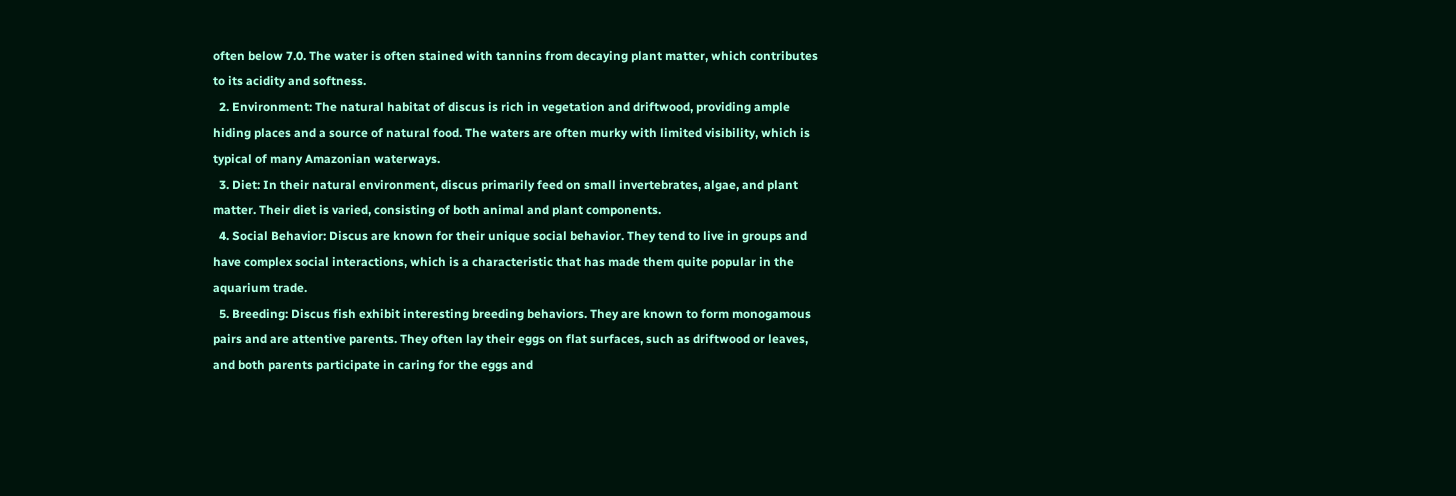often below 7.0. The water is often stained with tannins from decaying plant matter, which contributes to its acidity and softness.
  2. Environment: The natural habitat of discus is rich in vegetation and driftwood, providing ample hiding places and a source of natural food. The waters are often murky with limited visibility, which is typical of many Amazonian waterways.
  3. Diet: In their natural environment, discus primarily feed on small invertebrates, algae, and plant matter. Their diet is varied, consisting of both animal and plant components.
  4. Social Behavior: Discus are known for their unique social behavior. They tend to live in groups and have complex social interactions, which is a characteristic that has made them quite popular in the aquarium trade.
  5. Breeding: Discus fish exhibit interesting breeding behaviors. They are known to form monogamous pairs and are attentive parents. They often lay their eggs on flat surfaces, such as driftwood or leaves, and both parents participate in caring for the eggs and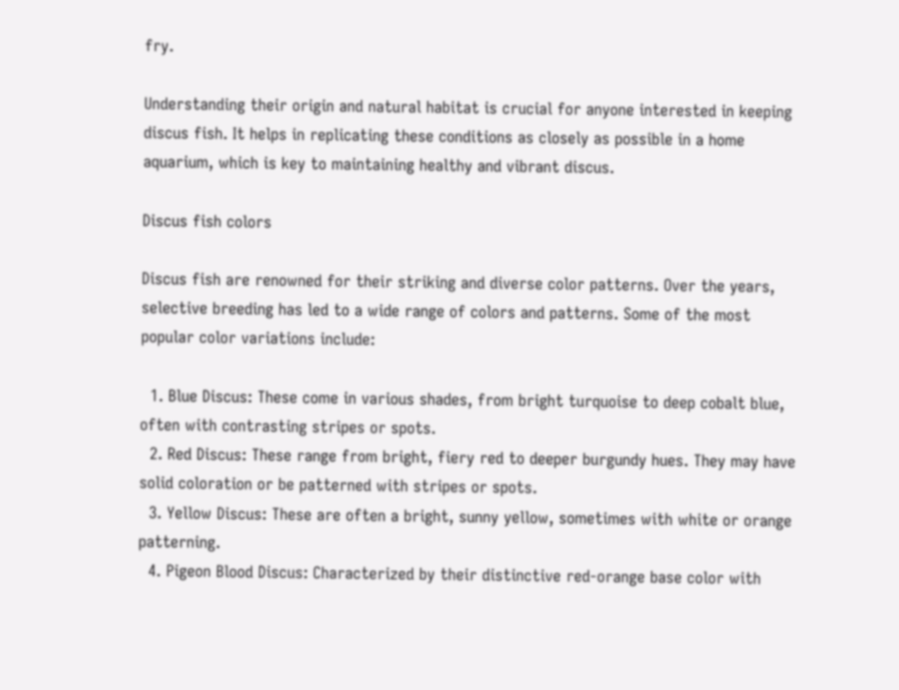fry.

Understanding their origin and natural habitat is crucial for anyone interested in keeping discus fish. It helps in replicating these conditions as closely as possible in a home aquarium, which is key to maintaining healthy and vibrant discus.

Discus fish colors

Discus fish are renowned for their striking and diverse color patterns. Over the years, selective breeding has led to a wide range of colors and patterns. Some of the most popular color variations include:

  1. Blue Discus: These come in various shades, from bright turquoise to deep cobalt blue, often with contrasting stripes or spots.
  2. Red Discus: These range from bright, fiery red to deeper burgundy hues. They may have solid coloration or be patterned with stripes or spots.
  3. Yellow Discus: These are often a bright, sunny yellow, sometimes with white or orange patterning.
  4. Pigeon Blood Discus: Characterized by their distinctive red-orange base color with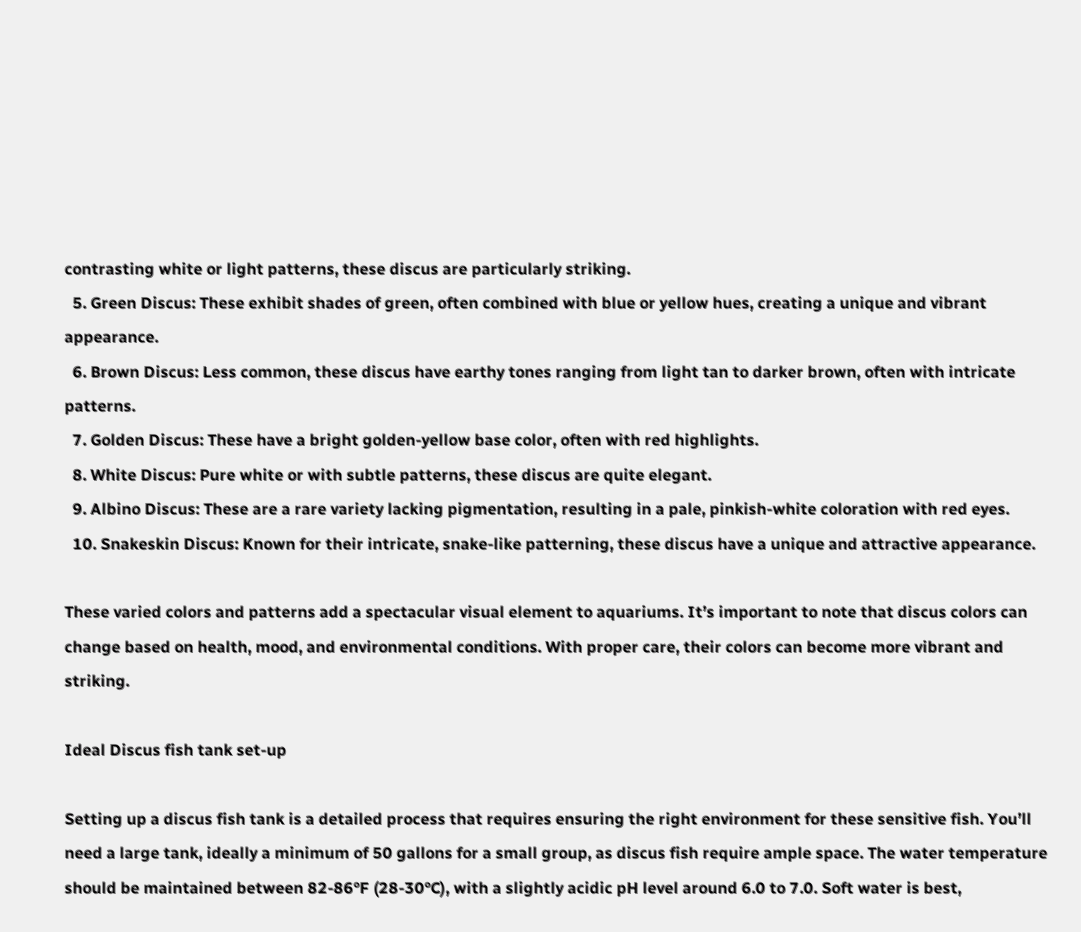contrasting white or light patterns, these discus are particularly striking.
  5. Green Discus: These exhibit shades of green, often combined with blue or yellow hues, creating a unique and vibrant appearance.
  6. Brown Discus: Less common, these discus have earthy tones ranging from light tan to darker brown, often with intricate patterns.
  7. Golden Discus: These have a bright golden-yellow base color, often with red highlights.
  8. White Discus: Pure white or with subtle patterns, these discus are quite elegant.
  9. Albino Discus: These are a rare variety lacking pigmentation, resulting in a pale, pinkish-white coloration with red eyes.
  10. Snakeskin Discus: Known for their intricate, snake-like patterning, these discus have a unique and attractive appearance.

These varied colors and patterns add a spectacular visual element to aquariums. It’s important to note that discus colors can change based on health, mood, and environmental conditions. With proper care, their colors can become more vibrant and striking.

Ideal Discus fish tank set-up

Setting up a discus fish tank is a detailed process that requires ensuring the right environment for these sensitive fish. You’ll need a large tank, ideally a minimum of 50 gallons for a small group, as discus fish require ample space. The water temperature should be maintained between 82-86°F (28-30°C), with a slightly acidic pH level around 6.0 to 7.0. Soft water is best,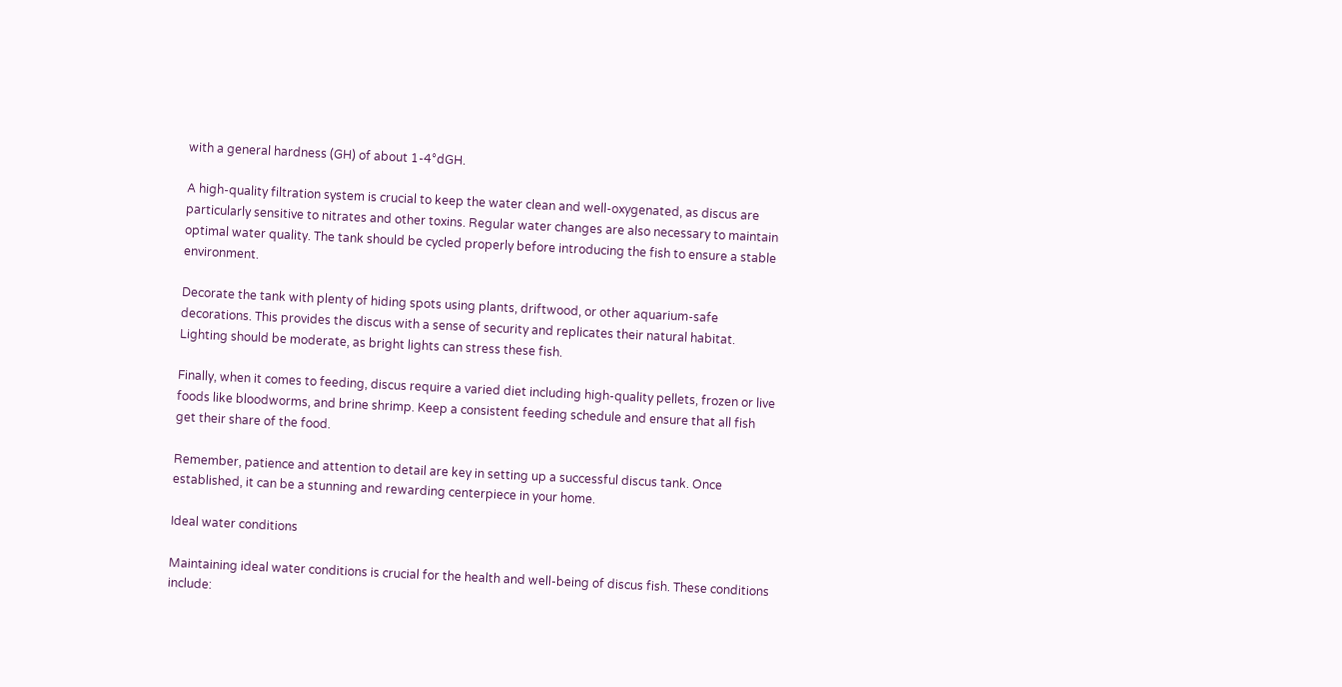with a general hardness (GH) of about 1-4°dGH.

A high-quality filtration system is crucial to keep the water clean and well-oxygenated, as discus are particularly sensitive to nitrates and other toxins. Regular water changes are also necessary to maintain optimal water quality. The tank should be cycled properly before introducing the fish to ensure a stable environment.

Decorate the tank with plenty of hiding spots using plants, driftwood, or other aquarium-safe decorations. This provides the discus with a sense of security and replicates their natural habitat. Lighting should be moderate, as bright lights can stress these fish.

Finally, when it comes to feeding, discus require a varied diet including high-quality pellets, frozen or live foods like bloodworms, and brine shrimp. Keep a consistent feeding schedule and ensure that all fish get their share of the food.

Remember, patience and attention to detail are key in setting up a successful discus tank. Once established, it can be a stunning and rewarding centerpiece in your home.

Ideal water conditions

Maintaining ideal water conditions is crucial for the health and well-being of discus fish. These conditions include: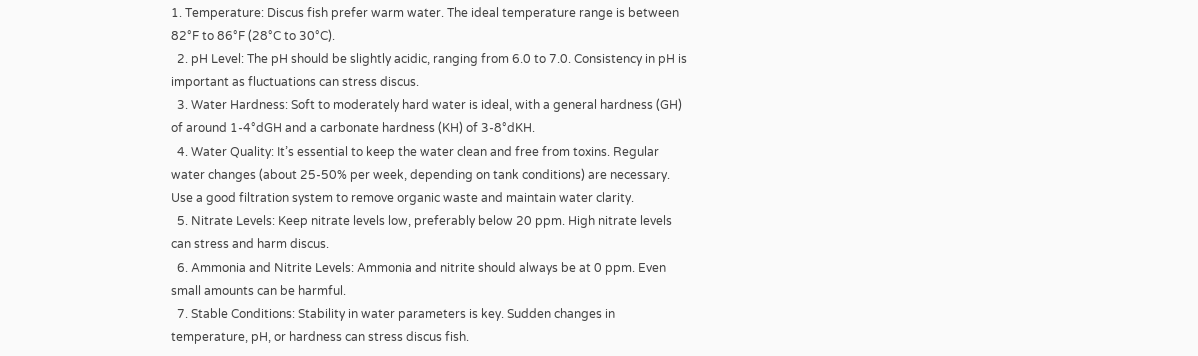1. Temperature: Discus fish prefer warm water. The ideal temperature range is between 82°F to 86°F (28°C to 30°C).
  2. pH Level: The pH should be slightly acidic, ranging from 6.0 to 7.0. Consistency in pH is important as fluctuations can stress discus.
  3. Water Hardness: Soft to moderately hard water is ideal, with a general hardness (GH) of around 1-4°dGH and a carbonate hardness (KH) of 3-8°dKH.
  4. Water Quality: It’s essential to keep the water clean and free from toxins. Regular water changes (about 25-50% per week, depending on tank conditions) are necessary. Use a good filtration system to remove organic waste and maintain water clarity.
  5. Nitrate Levels: Keep nitrate levels low, preferably below 20 ppm. High nitrate levels can stress and harm discus.
  6. Ammonia and Nitrite Levels: Ammonia and nitrite should always be at 0 ppm. Even small amounts can be harmful.
  7. Stable Conditions: Stability in water parameters is key. Sudden changes in temperature, pH, or hardness can stress discus fish.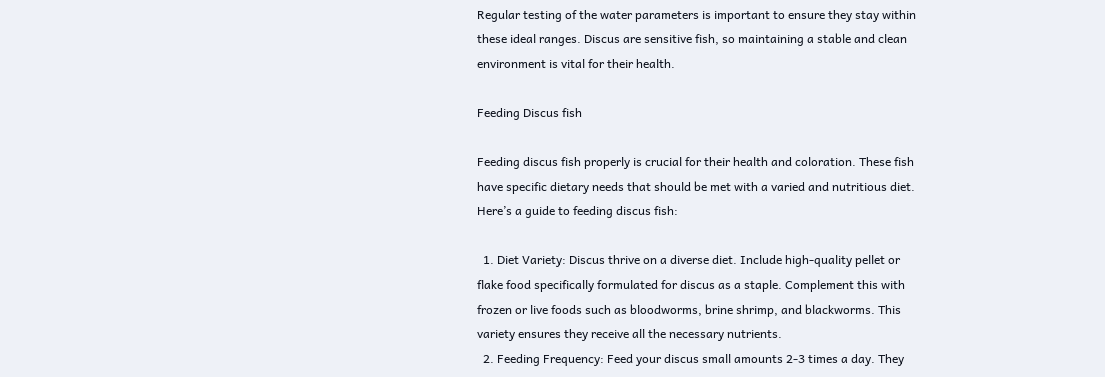Regular testing of the water parameters is important to ensure they stay within these ideal ranges. Discus are sensitive fish, so maintaining a stable and clean environment is vital for their health.

Feeding Discus fish

Feeding discus fish properly is crucial for their health and coloration. These fish have specific dietary needs that should be met with a varied and nutritious diet. Here’s a guide to feeding discus fish:

  1. Diet Variety: Discus thrive on a diverse diet. Include high-quality pellet or flake food specifically formulated for discus as a staple. Complement this with frozen or live foods such as bloodworms, brine shrimp, and blackworms. This variety ensures they receive all the necessary nutrients.
  2. Feeding Frequency: Feed your discus small amounts 2-3 times a day. They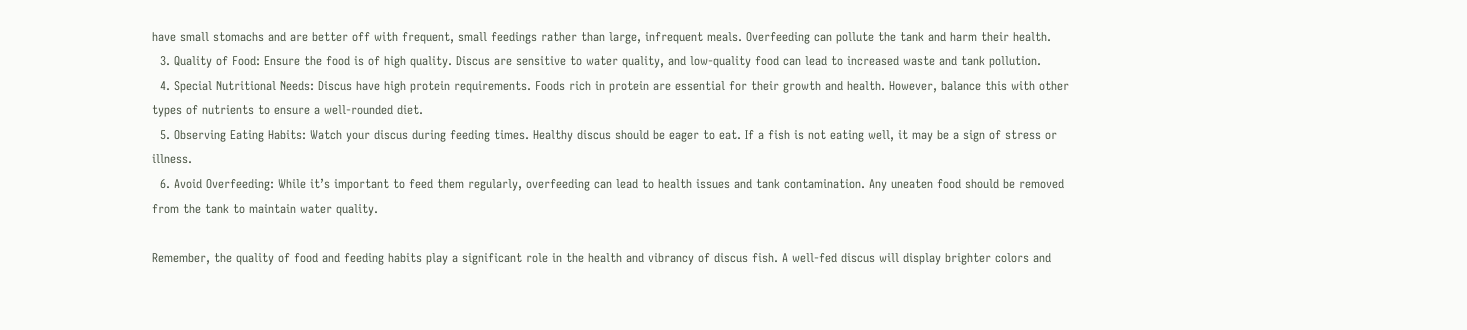have small stomachs and are better off with frequent, small feedings rather than large, infrequent meals. Overfeeding can pollute the tank and harm their health.
  3. Quality of Food: Ensure the food is of high quality. Discus are sensitive to water quality, and low-quality food can lead to increased waste and tank pollution.
  4. Special Nutritional Needs: Discus have high protein requirements. Foods rich in protein are essential for their growth and health. However, balance this with other types of nutrients to ensure a well-rounded diet.
  5. Observing Eating Habits: Watch your discus during feeding times. Healthy discus should be eager to eat. If a fish is not eating well, it may be a sign of stress or illness.
  6. Avoid Overfeeding: While it’s important to feed them regularly, overfeeding can lead to health issues and tank contamination. Any uneaten food should be removed from the tank to maintain water quality.

Remember, the quality of food and feeding habits play a significant role in the health and vibrancy of discus fish. A well-fed discus will display brighter colors and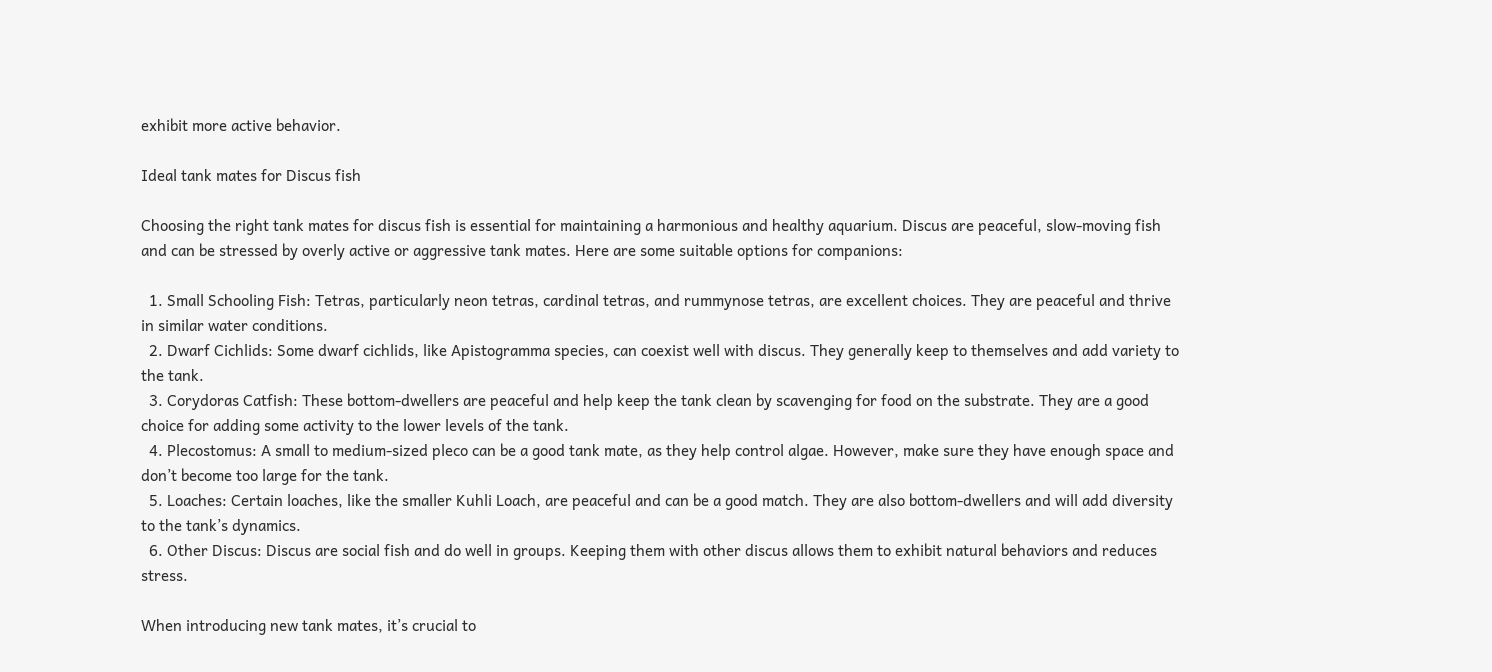exhibit more active behavior.

Ideal tank mates for Discus fish

Choosing the right tank mates for discus fish is essential for maintaining a harmonious and healthy aquarium. Discus are peaceful, slow-moving fish and can be stressed by overly active or aggressive tank mates. Here are some suitable options for companions:

  1. Small Schooling Fish: Tetras, particularly neon tetras, cardinal tetras, and rummynose tetras, are excellent choices. They are peaceful and thrive in similar water conditions.
  2. Dwarf Cichlids: Some dwarf cichlids, like Apistogramma species, can coexist well with discus. They generally keep to themselves and add variety to the tank.
  3. Corydoras Catfish: These bottom-dwellers are peaceful and help keep the tank clean by scavenging for food on the substrate. They are a good choice for adding some activity to the lower levels of the tank.
  4. Plecostomus: A small to medium-sized pleco can be a good tank mate, as they help control algae. However, make sure they have enough space and don’t become too large for the tank.
  5. Loaches: Certain loaches, like the smaller Kuhli Loach, are peaceful and can be a good match. They are also bottom-dwellers and will add diversity to the tank’s dynamics.
  6. Other Discus: Discus are social fish and do well in groups. Keeping them with other discus allows them to exhibit natural behaviors and reduces stress.

When introducing new tank mates, it’s crucial to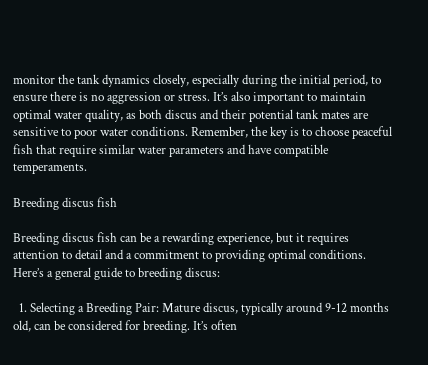monitor the tank dynamics closely, especially during the initial period, to ensure there is no aggression or stress. It’s also important to maintain optimal water quality, as both discus and their potential tank mates are sensitive to poor water conditions. Remember, the key is to choose peaceful fish that require similar water parameters and have compatible temperaments.

Breeding discus fish

Breeding discus fish can be a rewarding experience, but it requires attention to detail and a commitment to providing optimal conditions. Here’s a general guide to breeding discus:

  1. Selecting a Breeding Pair: Mature discus, typically around 9-12 months old, can be considered for breeding. It’s often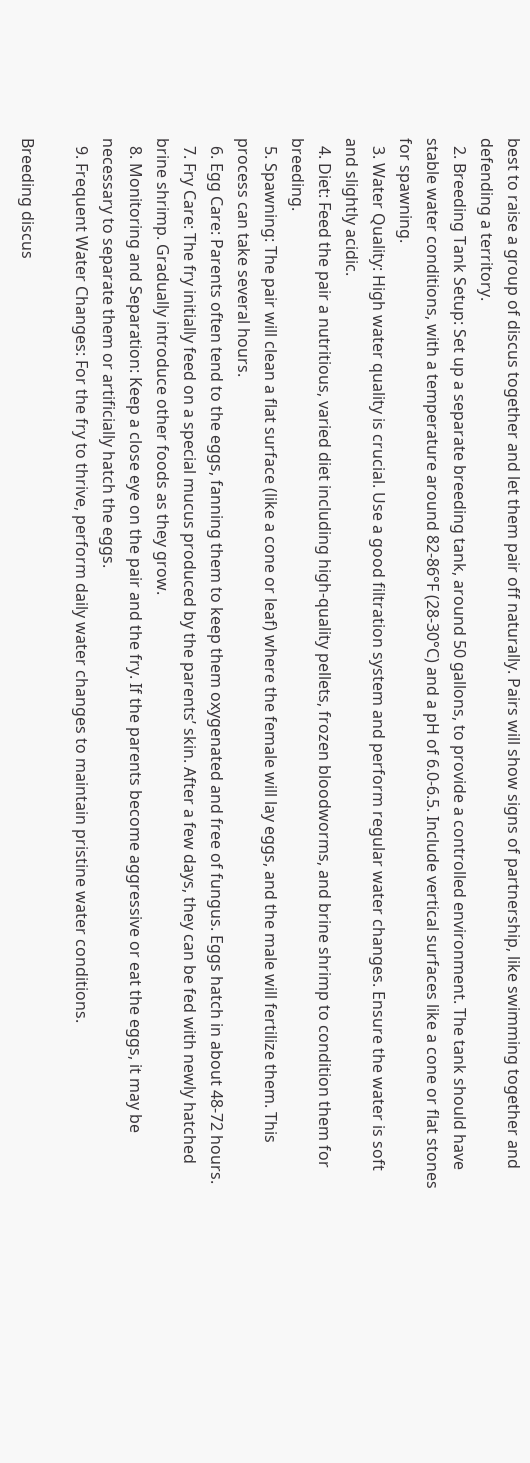best to raise a group of discus together and let them pair off naturally. Pairs will show signs of partnership, like swimming together and defending a territory.
  2. Breeding Tank Setup: Set up a separate breeding tank, around 50 gallons, to provide a controlled environment. The tank should have stable water conditions, with a temperature around 82-86°F (28-30°C) and a pH of 6.0-6.5. Include vertical surfaces like a cone or flat stones for spawning.
  3. Water Quality: High water quality is crucial. Use a good filtration system and perform regular water changes. Ensure the water is soft and slightly acidic.
  4. Diet: Feed the pair a nutritious, varied diet including high-quality pellets, frozen bloodworms, and brine shrimp to condition them for breeding.
  5. Spawning: The pair will clean a flat surface (like a cone or leaf) where the female will lay eggs, and the male will fertilize them. This process can take several hours.
  6. Egg Care: Parents often tend to the eggs, fanning them to keep them oxygenated and free of fungus. Eggs hatch in about 48-72 hours.
  7. Fry Care: The fry initially feed on a special mucus produced by the parents’ skin. After a few days, they can be fed with newly hatched brine shrimp. Gradually introduce other foods as they grow.
  8. Monitoring and Separation: Keep a close eye on the pair and the fry. If the parents become aggressive or eat the eggs, it may be necessary to separate them or artificially hatch the eggs.
  9. Frequent Water Changes: For the fry to thrive, perform daily water changes to maintain pristine water conditions.

Breeding discus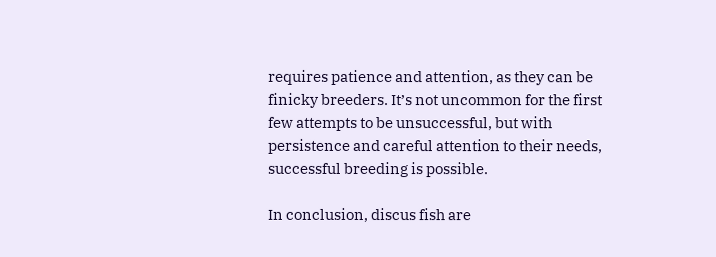requires patience and attention, as they can be finicky breeders. It’s not uncommon for the first few attempts to be unsuccessful, but with persistence and careful attention to their needs, successful breeding is possible.

In conclusion, discus fish are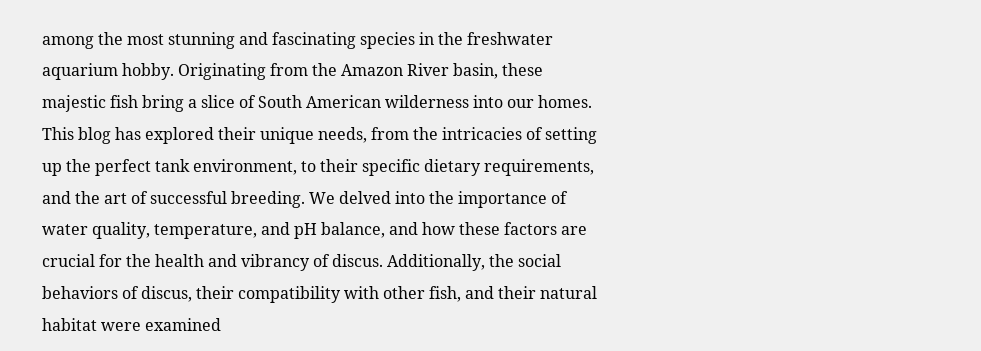among the most stunning and fascinating species in the freshwater aquarium hobby. Originating from the Amazon River basin, these majestic fish bring a slice of South American wilderness into our homes. This blog has explored their unique needs, from the intricacies of setting up the perfect tank environment, to their specific dietary requirements, and the art of successful breeding. We delved into the importance of water quality, temperature, and pH balance, and how these factors are crucial for the health and vibrancy of discus. Additionally, the social behaviors of discus, their compatibility with other fish, and their natural habitat were examined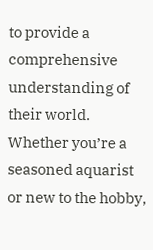to provide a comprehensive understanding of their world. Whether you’re a seasoned aquarist or new to the hobby,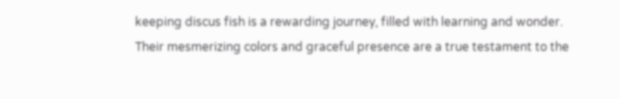keeping discus fish is a rewarding journey, filled with learning and wonder. Their mesmerizing colors and graceful presence are a true testament to the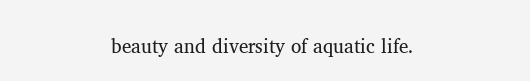beauty and diversity of aquatic life.